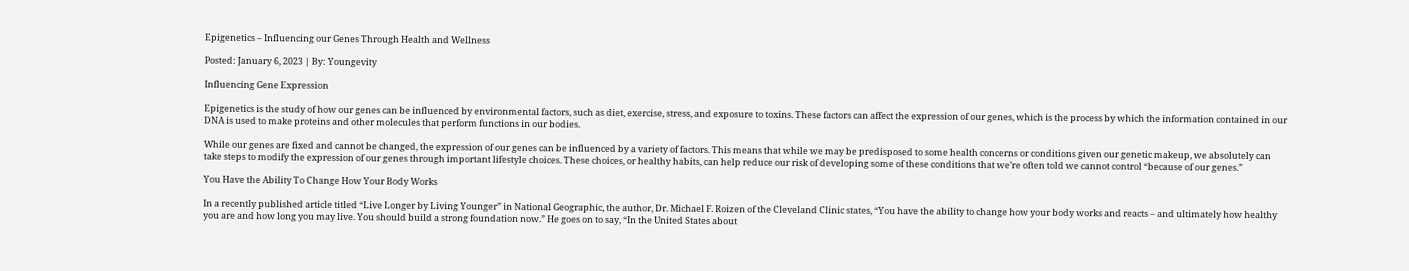Epigenetics – Influencing our Genes Through Health and Wellness

Posted: January 6, 2023 | By: Youngevity

Influencing Gene Expression

Epigenetics is the study of how our genes can be influenced by environmental factors, such as diet, exercise, stress, and exposure to toxins. These factors can affect the expression of our genes, which is the process by which the information contained in our DNA is used to make proteins and other molecules that perform functions in our bodies.

While our genes are fixed and cannot be changed, the expression of our genes can be influenced by a variety of factors. This means that while we may be predisposed to some health concerns or conditions given our genetic makeup, we absolutely can take steps to modify the expression of our genes through important lifestyle choices. These choices, or healthy habits, can help reduce our risk of developing some of these conditions that we’re often told we cannot control “because of our genes.”

You Have the Ability To Change How Your Body Works

In a recently published article titled “Live Longer by Living Younger” in National Geographic, the author, Dr. Michael F. Roizen of the Cleveland Clinic states, “You have the ability to change how your body works and reacts – and ultimately how healthy you are and how long you may live. You should build a strong foundation now.” He goes on to say, “In the United States about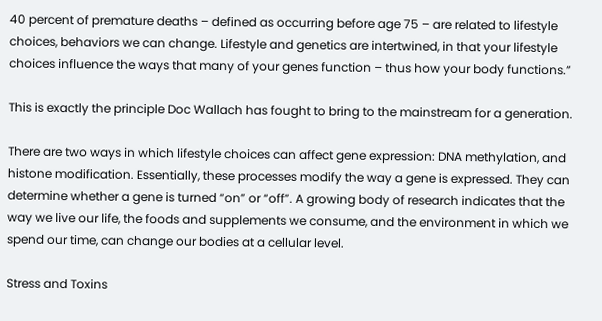40 percent of premature deaths – defined as occurring before age 75 – are related to lifestyle choices, behaviors we can change. Lifestyle and genetics are intertwined, in that your lifestyle choices influence the ways that many of your genes function – thus how your body functions.”

This is exactly the principle Doc Wallach has fought to bring to the mainstream for a generation.

There are two ways in which lifestyle choices can affect gene expression: DNA methylation, and histone modification. Essentially, these processes modify the way a gene is expressed. They can determine whether a gene is turned “on” or “off”. A growing body of research indicates that the way we live our life, the foods and supplements we consume, and the environment in which we spend our time, can change our bodies at a cellular level.

Stress and Toxins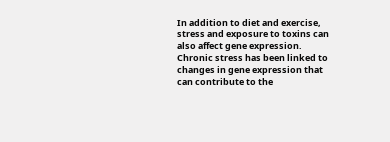In addition to diet and exercise, stress and exposure to toxins can also affect gene expression. Chronic stress has been linked to changes in gene expression that can contribute to the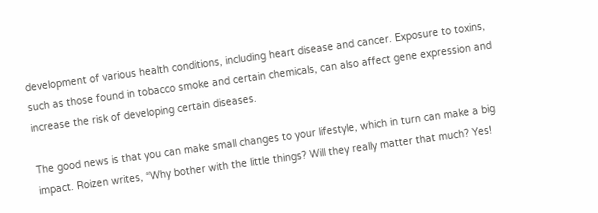development of various health conditions, including heart disease and cancer. Exposure to toxins, such as those found in tobacco smoke and certain chemicals, can also affect gene expression and increase the risk of developing certain diseases.

The good news is that you can make small changes to your lifestyle, which in turn can make a big impact. Roizen writes, “Why bother with the little things? Will they really matter that much? Yes!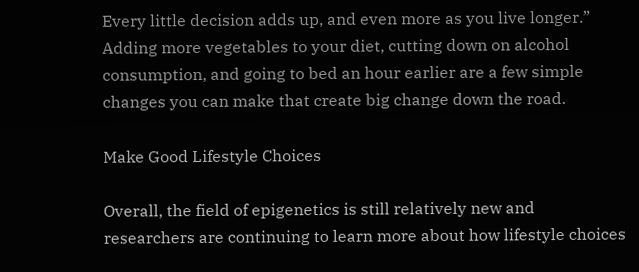Every little decision adds up, and even more as you live longer.” Adding more vegetables to your diet, cutting down on alcohol consumption, and going to bed an hour earlier are a few simple changes you can make that create big change down the road.

Make Good Lifestyle Choices

Overall, the field of epigenetics is still relatively new and researchers are continuing to learn more about how lifestyle choices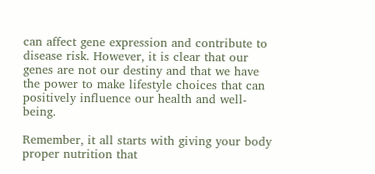can affect gene expression and contribute to disease risk. However, it is clear that our genes are not our destiny and that we have the power to make lifestyle choices that can positively influence our health and well-being.

Remember, it all starts with giving your body proper nutrition that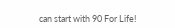can start with 90 For Life!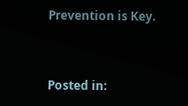Prevention is Key.


Posted in: